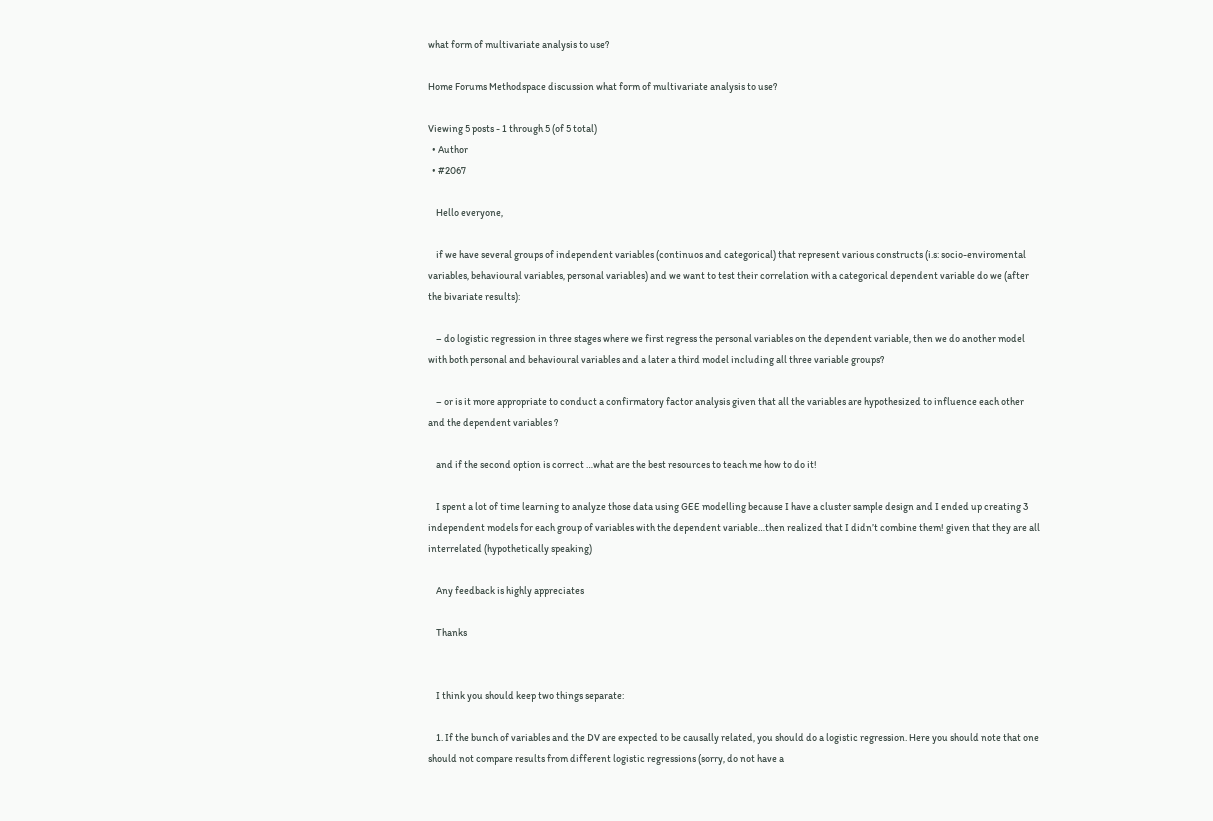what form of multivariate analysis to use?

Home Forums Methodspace discussion what form of multivariate analysis to use?

Viewing 5 posts - 1 through 5 (of 5 total)
  • Author
  • #2067

    Hello everyone,

    if we have several groups of independent variables (continuos and categorical) that represent various constructs (i.s: socio-enviromental variables, behavioural variables, personal variables) and we want to test their correlation with a categorical dependent variable do we (after the bivariate results):

    – do logistic regression in three stages where we first regress the personal variables on the dependent variable, then we do another model with both personal and behavioural variables and a later a third model including all three variable groups?

    – or is it more appropriate to conduct a confirmatory factor analysis given that all the variables are hypothesized to influence each other and the dependent variables ?

    and if the second option is correct …what are the best resources to teach me how to do it!

    I spent a lot of time learning to analyze those data using GEE modelling because I have a cluster sample design and I ended up creating 3 independent models for each group of variables with the dependent variable…then realized that I didn’t combine them! given that they are all interrelated (hypothetically speaking)

    Any feedback is highly appreciates

    Thanks


    I think you should keep two things separate:

    1. If the bunch of variables and the DV are expected to be causally related, you should do a logistic regression. Here you should note that one should not compare results from different logistic regressions (sorry, do not have a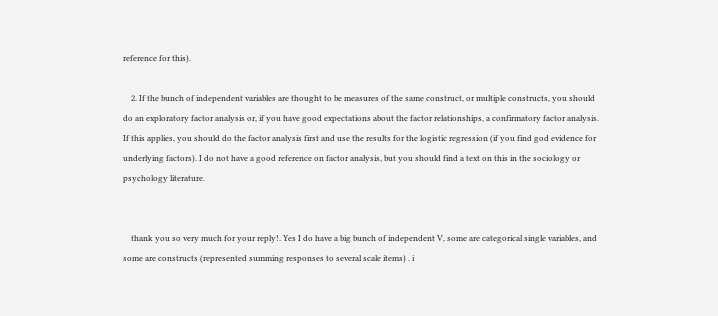reference for this).

    2. If the bunch of independent variables are thought to be measures of the same construct, or multiple constructs, you should do an exploratory factor analysis or, if you have good expectations about the factor relationships, a confirmatory factor analysis. If this applies, you should do the factor analysis first and use the results for the logistic regression (if you find god evidence for underlying factors). I do not have a good reference on factor analysis, but you should find a text on this in the sociology or psychology literature.


    thank you so very much for your reply!. Yes I do have a big bunch of independent V, some are categorical single variables, and some are constructs (represented summing responses to several scale items) . i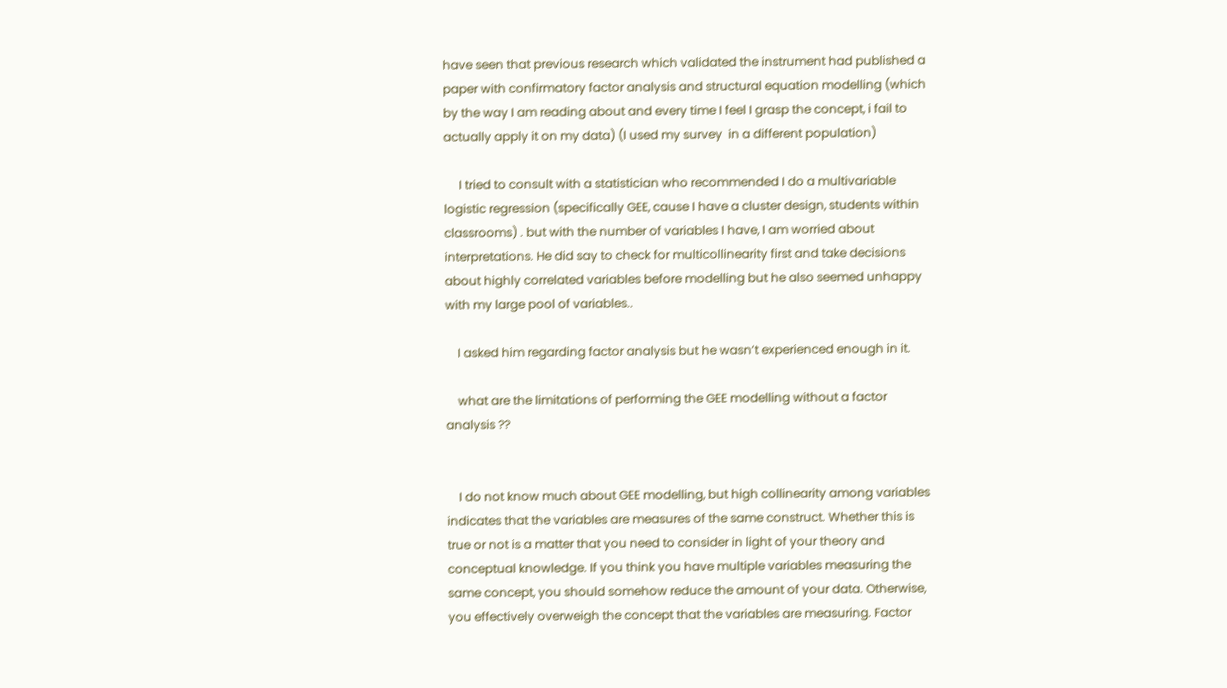have seen that previous research which validated the instrument had published a paper with confirmatory factor analysis and structural equation modelling (which by the way I am reading about and every time I feel I grasp the concept, i fail to actually apply it on my data) (I used my survey  in a different population)

     I tried to consult with a statistician who recommended I do a multivariable logistic regression (specifically GEE, cause I have a cluster design, students within classrooms) . but with the number of variables I have, I am worried about interpretations. He did say to check for multicollinearity first and take decisions about highly correlated variables before modelling but he also seemed unhappy with my large pool of variables..

    I asked him regarding factor analysis but he wasn’t experienced enough in it.

    what are the limitations of performing the GEE modelling without a factor analysis ??


    I do not know much about GEE modelling, but high collinearity among variables indicates that the variables are measures of the same construct. Whether this is true or not is a matter that you need to consider in light of your theory and conceptual knowledge. If you think you have multiple variables measuring the same concept, you should somehow reduce the amount of your data. Otherwise, you effectively overweigh the concept that the variables are measuring. Factor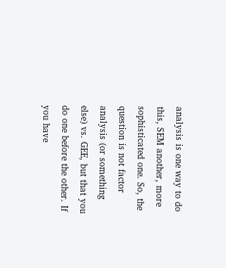analysis is one way to do this, SEM another, more sophisticated one. So, the question is not factor analysis (or something else) vs. GEE, but that you do one before the other. If you have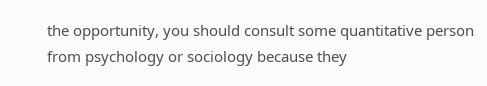the opportunity, you should consult some quantitative person from psychology or sociology because they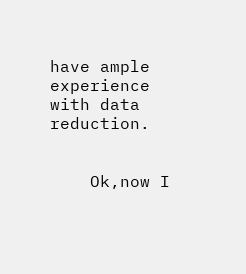have ample experience with data reduction.


    Ok,now I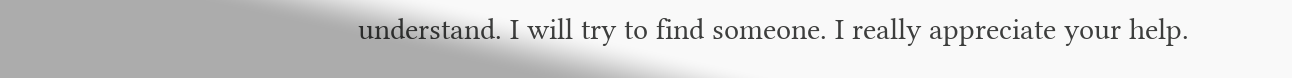understand. I will try to find someone. I really appreciate your help.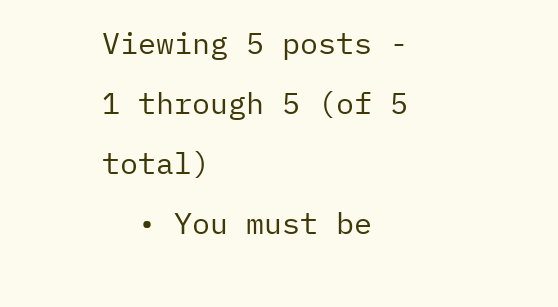Viewing 5 posts - 1 through 5 (of 5 total)
  • You must be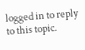logged in to reply to this topic.